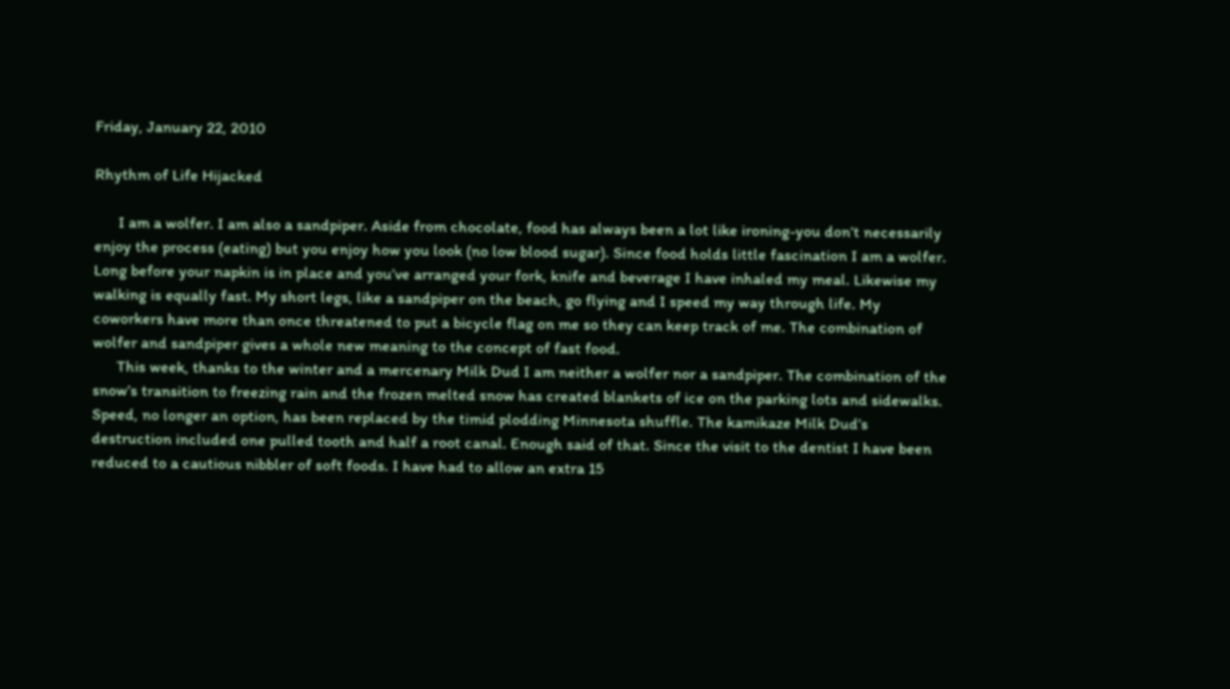Friday, January 22, 2010

Rhythm of Life Hijacked

      I am a wolfer. I am also a sandpiper. Aside from chocolate, food has always been a lot like ironing-you don’t necessarily enjoy the process (eating) but you enjoy how you look (no low blood sugar). Since food holds little fascination I am a wolfer. Long before your napkin is in place and you’ve arranged your fork, knife and beverage I have inhaled my meal. Likewise my walking is equally fast. My short legs, like a sandpiper on the beach, go flying and I speed my way through life. My coworkers have more than once threatened to put a bicycle flag on me so they can keep track of me. The combination of wolfer and sandpiper gives a whole new meaning to the concept of fast food.
      This week, thanks to the winter and a mercenary Milk Dud I am neither a wolfer nor a sandpiper. The combination of the snow’s transition to freezing rain and the frozen melted snow has created blankets of ice on the parking lots and sidewalks. Speed, no longer an option, has been replaced by the timid plodding Minnesota shuffle. The kamikaze Milk Dud’s destruction included one pulled tooth and half a root canal. Enough said of that. Since the visit to the dentist I have been reduced to a cautious nibbler of soft foods. I have had to allow an extra 15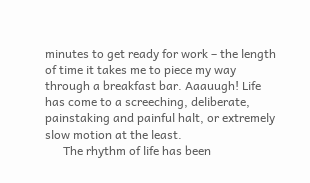minutes to get ready for work – the length of time it takes me to piece my way through a breakfast bar. Aaauugh! Life has come to a screeching, deliberate, painstaking and painful halt, or extremely slow motion at the least.
      The rhythm of life has been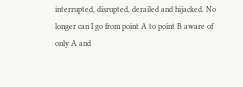interrupted, disrupted, derailed and hijacked. No longer can I go from point A to point B aware of only A and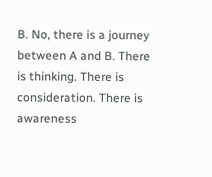B. No, there is a journey between A and B. There is thinking. There is consideration. There is awareness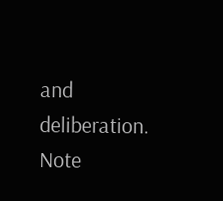and deliberation. Note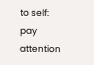to self: pay attention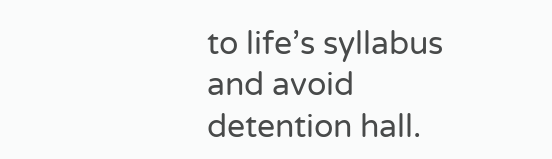to life’s syllabus and avoid detention hall.